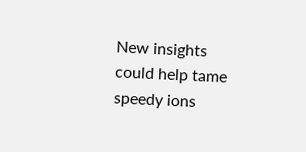New insights could help tame speedy ions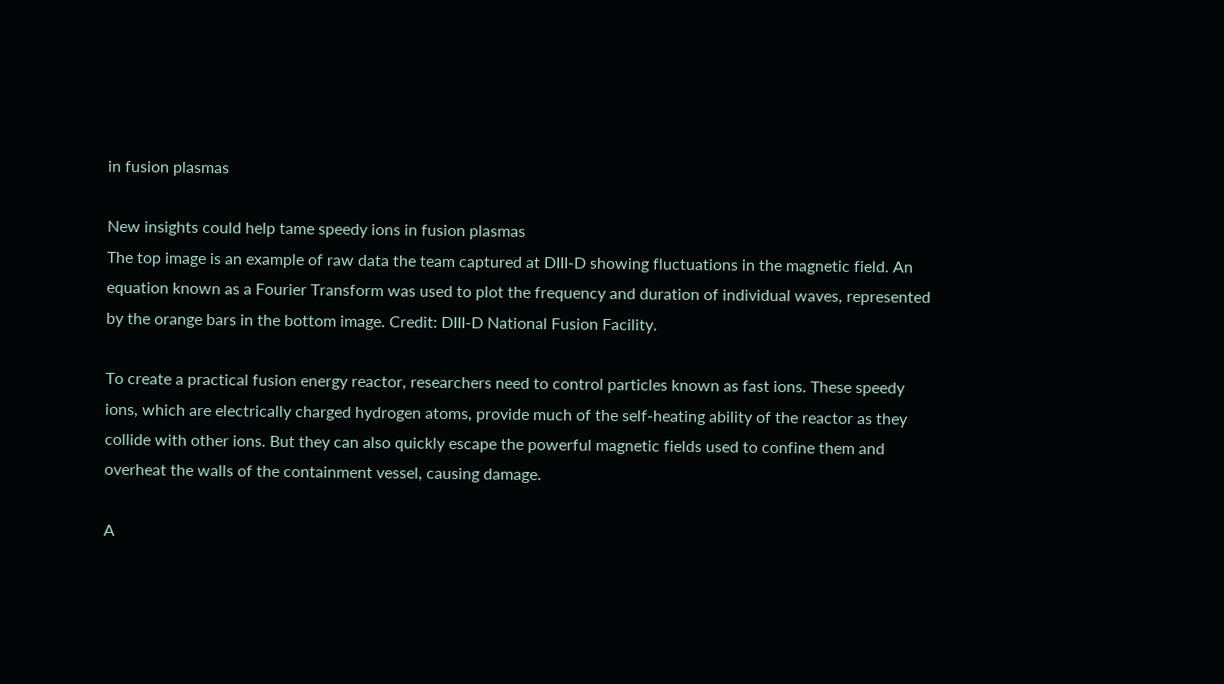in fusion plasmas

New insights could help tame speedy ions in fusion plasmas
The top image is an example of raw data the team captured at DIII-D showing fluctuations in the magnetic field. An equation known as a Fourier Transform was used to plot the frequency and duration of individual waves, represented by the orange bars in the bottom image. Credit: DIII-D National Fusion Facility.

To create a practical fusion energy reactor, researchers need to control particles known as fast ions. These speedy ions, which are electrically charged hydrogen atoms, provide much of the self-heating ability of the reactor as they collide with other ions. But they can also quickly escape the powerful magnetic fields used to confine them and overheat the walls of the containment vessel, causing damage.

A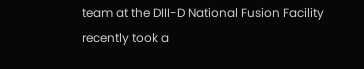team at the DIII-D National Fusion Facility recently took a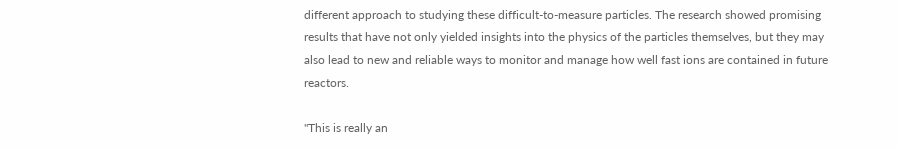different approach to studying these difficult-to-measure particles. The research showed promising results that have not only yielded insights into the physics of the particles themselves, but they may also lead to new and reliable ways to monitor and manage how well fast ions are contained in future reactors.

"This is really an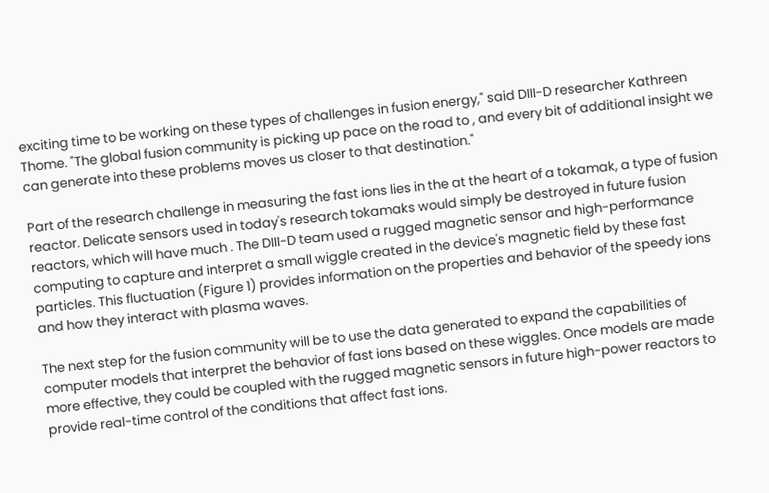exciting time to be working on these types of challenges in fusion energy," said DIII-D researcher Kathreen Thome. "The global fusion community is picking up pace on the road to , and every bit of additional insight we can generate into these problems moves us closer to that destination."

Part of the research challenge in measuring the fast ions lies in the at the heart of a tokamak, a type of fusion reactor. Delicate sensors used in today's research tokamaks would simply be destroyed in future fusion reactors, which will have much . The DIII-D team used a rugged magnetic sensor and high-performance computing to capture and interpret a small wiggle created in the device's magnetic field by these fast particles. This fluctuation (Figure 1) provides information on the properties and behavior of the speedy ions and how they interact with plasma waves.

The next step for the fusion community will be to use the data generated to expand the capabilities of computer models that interpret the behavior of fast ions based on these wiggles. Once models are made more effective, they could be coupled with the rugged magnetic sensors in future high-power reactors to provide real-time control of the conditions that affect fast ions.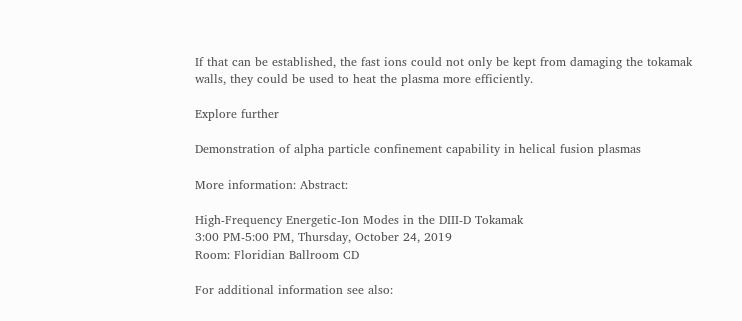If that can be established, the fast ions could not only be kept from damaging the tokamak walls, they could be used to heat the plasma more efficiently.

Explore further

Demonstration of alpha particle confinement capability in helical fusion plasmas

More information: Abstract:

High-Frequency Energetic-Ion Modes in the DIII-D Tokamak
3:00 PM-5:00 PM, Thursday, October 24, 2019
Room: Floridian Ballroom CD

For additional information see also: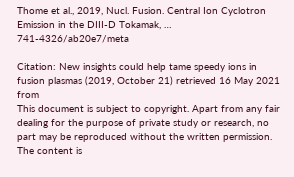Thome et al., 2019, Nucl. Fusion. Central Ion Cyclotron Emission in the DIII-D Tokamak, … 741-4326/ab20e7/meta

Citation: New insights could help tame speedy ions in fusion plasmas (2019, October 21) retrieved 16 May 2021 from
This document is subject to copyright. Apart from any fair dealing for the purpose of private study or research, no part may be reproduced without the written permission. The content is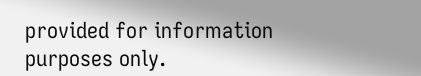provided for information purposes only.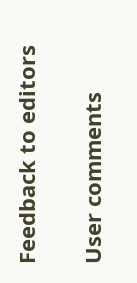Feedback to editors

User comments